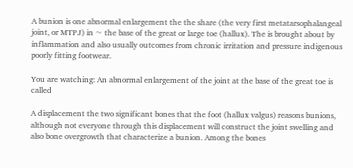A bunion is one abnormal enlargement the the share (the very first metatarsophalangeal joint, or MTPJ) in ~ the base of the great or large toe (hallux). The is brought about by inflammation and also usually outcomes from chronic irritation and pressure indigenous poorly fitting footwear.

You are watching: An abnormal enlargement of the joint at the base of the great toe is called

A displacement the two significant bones that the foot (hallux valgus) reasons bunions, although not everyone through this displacement will construct the joint swelling and also bone overgrowth that characterize a bunion. Among the bones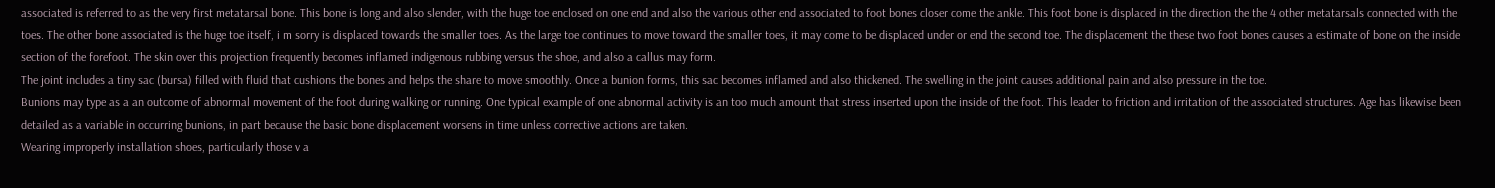associated is referred to as the very first metatarsal bone. This bone is long and also slender, with the huge toe enclosed on one end and also the various other end associated to foot bones closer come the ankle. This foot bone is displaced in the direction the the 4 other metatarsals connected with the toes. The other bone associated is the huge toe itself, i m sorry is displaced towards the smaller toes. As the large toe continues to move toward the smaller toes, it may come to be displaced under or end the second toe. The displacement the these two foot bones causes a estimate of bone on the inside section of the forefoot. The skin over this projection frequently becomes inflamed indigenous rubbing versus the shoe, and also a callus may form.
The joint includes a tiny sac (bursa) filled with fluid that cushions the bones and helps the share to move smoothly. Once a bunion forms, this sac becomes inflamed and also thickened. The swelling in the joint causes additional pain and also pressure in the toe.
Bunions may type as a an outcome of abnormal movement of the foot during walking or running. One typical example of one abnormal activity is an too much amount that stress inserted upon the inside of the foot. This leader to friction and irritation of the associated structures. Age has likewise been detailed as a variable in occurring bunions, in part because the basic bone displacement worsens in time unless corrective actions are taken.
Wearing improperly installation shoes, particularly those v a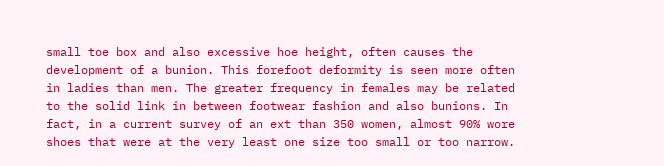small toe box and also excessive hoe height, often causes the development of a bunion. This forefoot deformity is seen more often in ladies than men. The greater frequency in females may be related to the solid link in between footwear fashion and also bunions. In fact, in a current survey of an ext than 350 women, almost 90% wore shoes that were at the very least one size too small or too narrow.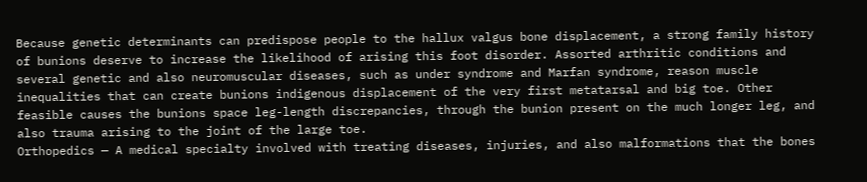Because genetic determinants can predispose people to the hallux valgus bone displacement, a strong family history of bunions deserve to increase the likelihood of arising this foot disorder. Assorted arthritic conditions and several genetic and also neuromuscular diseases, such as under syndrome and Marfan syndrome, reason muscle inequalities that can create bunions indigenous displacement of the very first metatarsal and big toe. Other feasible causes the bunions space leg-length discrepancies, through the bunion present on the much longer leg, and also trauma arising to the joint of the large toe.
Orthopedics — A medical specialty involved with treating diseases, injuries, and also malformations that the bones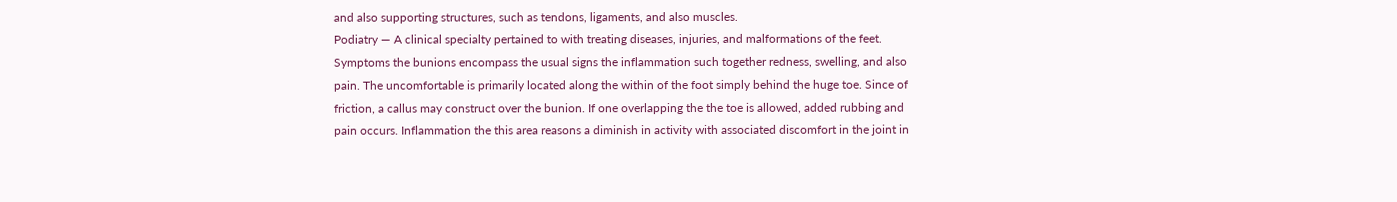and also supporting structures, such as tendons, ligaments, and also muscles.
Podiatry — A clinical specialty pertained to with treating diseases, injuries, and malformations of the feet.
Symptoms the bunions encompass the usual signs the inflammation such together redness, swelling, and also pain. The uncomfortable is primarily located along the within of the foot simply behind the huge toe. Since of friction, a callus may construct over the bunion. If one overlapping the the toe is allowed, added rubbing and pain occurs. Inflammation the this area reasons a diminish in activity with associated discomfort in the joint in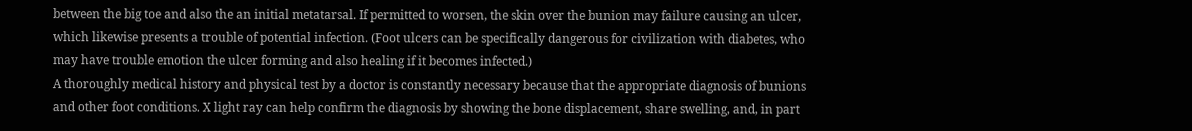between the big toe and also the an initial metatarsal. If permitted to worsen, the skin over the bunion may failure causing an ulcer, which likewise presents a trouble of potential infection. (Foot ulcers can be specifically dangerous for civilization with diabetes, who may have trouble emotion the ulcer forming and also healing if it becomes infected.)
A thoroughly medical history and physical test by a doctor is constantly necessary because that the appropriate diagnosis of bunions and other foot conditions. X light ray can help confirm the diagnosis by showing the bone displacement, share swelling, and, in part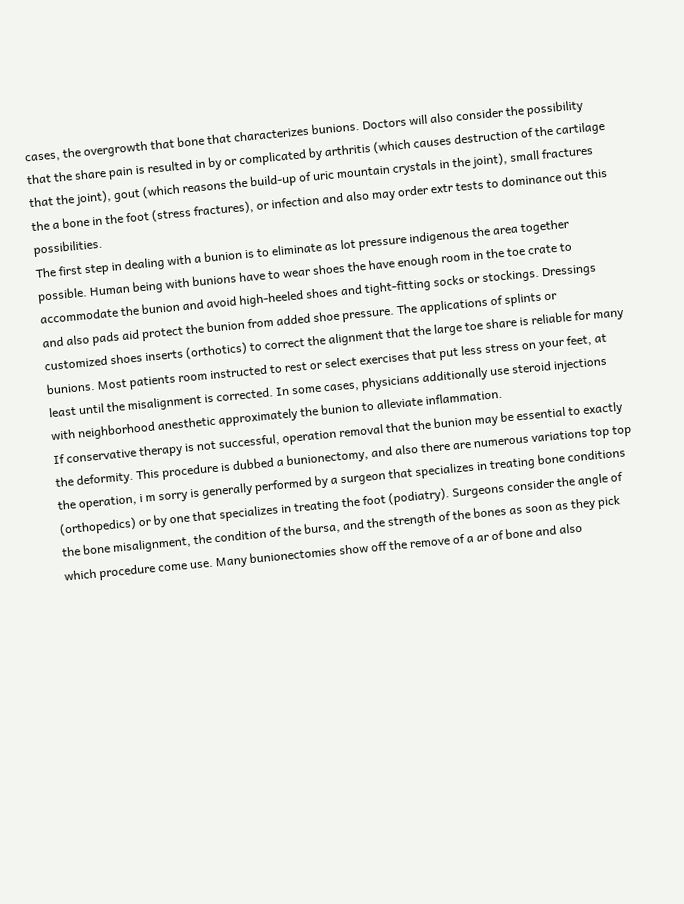cases, the overgrowth that bone that characterizes bunions. Doctors will also consider the possibility that the share pain is resulted in by or complicated by arthritis (which causes destruction of the cartilage that the joint), gout (which reasons the build-up of uric mountain crystals in the joint), small fractures the a bone in the foot (stress fractures), or infection and also may order extr tests to dominance out this possibilities.
The first step in dealing with a bunion is to eliminate as lot pressure indigenous the area together possible. Human being with bunions have to wear shoes the have enough room in the toe crate to accommodate the bunion and avoid high-heeled shoes and tight-fitting socks or stockings. Dressings and also pads aid protect the bunion from added shoe pressure. The applications of splints or customized shoes inserts (orthotics) to correct the alignment that the large toe share is reliable for many bunions. Most patients room instructed to rest or select exercises that put less stress on your feet, at least until the misalignment is corrected. In some cases, physicians additionally use steroid injections with neighborhood anesthetic approximately the bunion to alleviate inflammation.
If conservative therapy is not successful, operation removal that the bunion may be essential to exactly the deformity. This procedure is dubbed a bunionectomy, and also there are numerous variations top top the operation, i m sorry is generally performed by a surgeon that specializes in treating bone conditions (orthopedics) or by one that specializes in treating the foot (podiatry). Surgeons consider the angle of the bone misalignment, the condition of the bursa, and the strength of the bones as soon as they pick which procedure come use. Many bunionectomies show off the remove of a ar of bone and also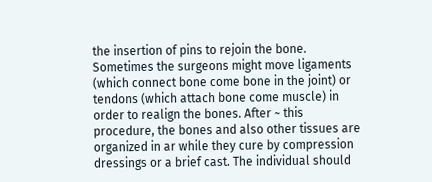the insertion of pins to rejoin the bone. Sometimes the surgeons might move ligaments (which connect bone come bone in the joint) or tendons (which attach bone come muscle) in order to realign the bones. After ~ this procedure, the bones and also other tissues are organized in ar while they cure by compression dressings or a brief cast. The individual should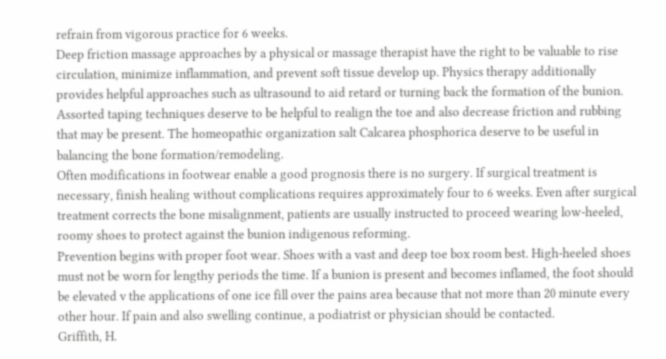refrain from vigorous practice for 6 weeks.
Deep friction massage approaches by a physical or massage therapist have the right to be valuable to rise circulation, minimize inflammation, and prevent soft tissue develop up. Physics therapy additionally provides helpful approaches such as ultrasound to aid retard or turning back the formation of the bunion. Assorted taping techniques deserve to be helpful to realign the toe and also decrease friction and rubbing that may be present. The homeopathic organization salt Calcarea phosphorica deserve to be useful in balancing the bone formation/remodeling.
Often modifications in footwear enable a good prognosis there is no surgery. If surgical treatment is necessary, finish healing without complications requires approximately four to 6 weeks. Even after surgical treatment corrects the bone misalignment, patients are usually instructed to proceed wearing low-heeled, roomy shoes to protect against the bunion indigenous reforming.
Prevention begins with proper foot wear. Shoes with a vast and deep toe box room best. High-heeled shoes must not be worn for lengthy periods the time. If a bunion is present and becomes inflamed, the foot should be elevated v the applications of one ice fill over the pains area because that not more than 20 minute every other hour. If pain and also swelling continue, a podiatrist or physician should be contacted.
Griffith, H.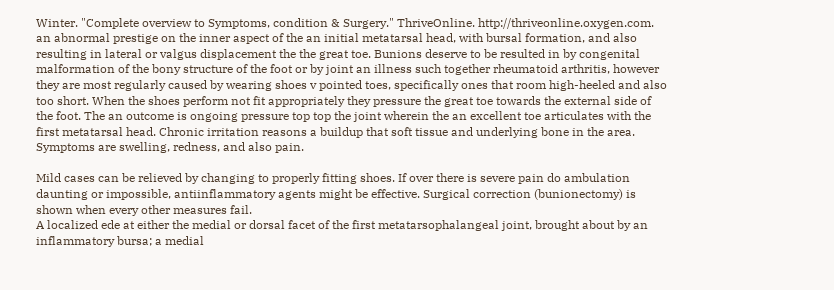Winter. "Complete overview to Symptoms, condition & Surgery." ThriveOnline. http://thriveonline.oxygen.com.
an abnormal prestige on the inner aspect of the an initial metatarsal head, with bursal formation, and also resulting in lateral or valgus displacement the the great toe. Bunions deserve to be resulted in by congenital malformation of the bony structure of the foot or by joint an illness such together rheumatoid arthritis, however they are most regularly caused by wearing shoes v pointed toes, specifically ones that room high-heeled and also too short. When the shoes perform not fit appropriately they pressure the great toe towards the external side of the foot. The an outcome is ongoing pressure top top the joint wherein the an excellent toe articulates with the first metatarsal head. Chronic irritation reasons a buildup that soft tissue and underlying bone in the area. Symptoms are swelling, redness, and also pain.

Mild cases can be relieved by changing to properly fitting shoes. If over there is severe pain do ambulation daunting or impossible, antiinflammatory agents might be effective. Surgical correction (bunionectomy) is shown when every other measures fail.
A localized ede at either the medial or dorsal facet of the first metatarsophalangeal joint, brought about by an inflammatory bursa; a medial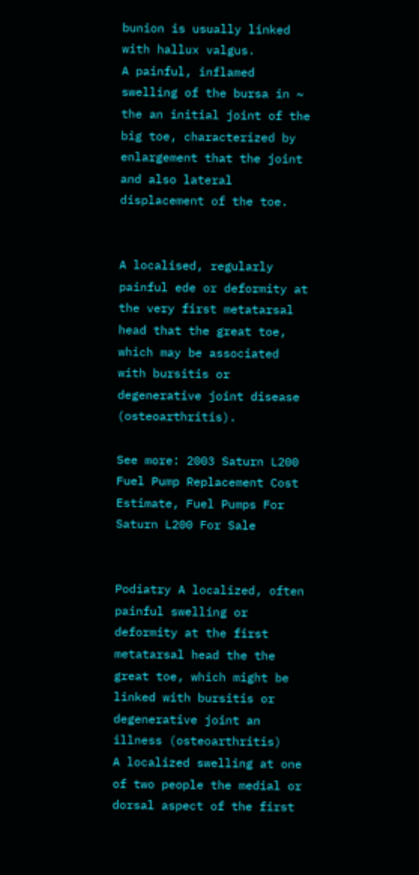bunion is usually linked with hallux valgus.
A painful, inflamed swelling of the bursa in ~ the an initial joint of the big toe, characterized by enlargement that the joint and also lateral displacement of the toe.


A localised, regularly painful ede or deformity at the very first metatarsal head that the great toe, which may be associated with bursitis or degenerative joint disease (osteoarthritis).

See more: 2003 Saturn L200 Fuel Pump Replacement Cost Estimate, Fuel Pumps For Saturn L200 For Sale


Podiatry A localized, often painful swelling or deformity at the first metatarsal head the the great toe, which might be linked with bursitis or degenerative joint an illness (osteoarthritis)
A localized swelling at one of two people the medial or dorsal aspect of the first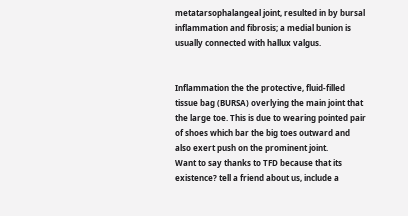metatarsophalangeal joint, resulted in by bursal inflammation and fibrosis; a medial bunion is usually connected with hallux valgus.


Inflammation the the protective, fluid-filled tissue bag (BURSA) overlying the main joint that the large toe. This is due to wearing pointed pair of shoes which bar the big toes outward and also exert push on the prominent joint.
Want to say thanks to TFD because that its existence? tell a friend about us, include a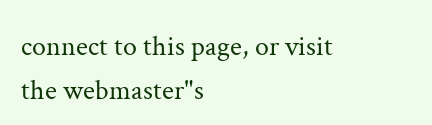connect to this page, or visit the webmaster"s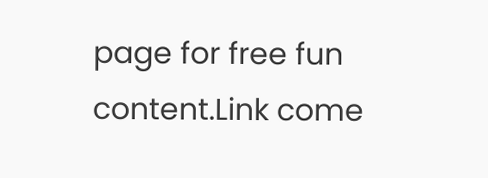page for free fun content.Link come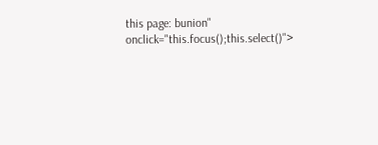this page: bunion" onclick="this.focus();this.select()">